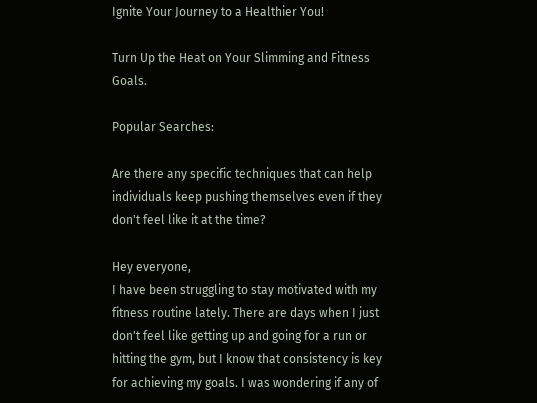Ignite Your Journey to a Healthier You!

Turn Up the Heat on Your Slimming and Fitness Goals.

Popular Searches:

Are there any specific techniques that can help individuals keep pushing themselves even if they don't feel like it at the time?

Hey everyone,
I have been struggling to stay motivated with my fitness routine lately. There are days when I just don't feel like getting up and going for a run or hitting the gym, but I know that consistency is key for achieving my goals. I was wondering if any of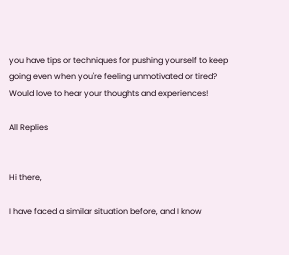you have tips or techniques for pushing yourself to keep going even when you're feeling unmotivated or tired? Would love to hear your thoughts and experiences!

All Replies


Hi there,

I have faced a similar situation before, and I know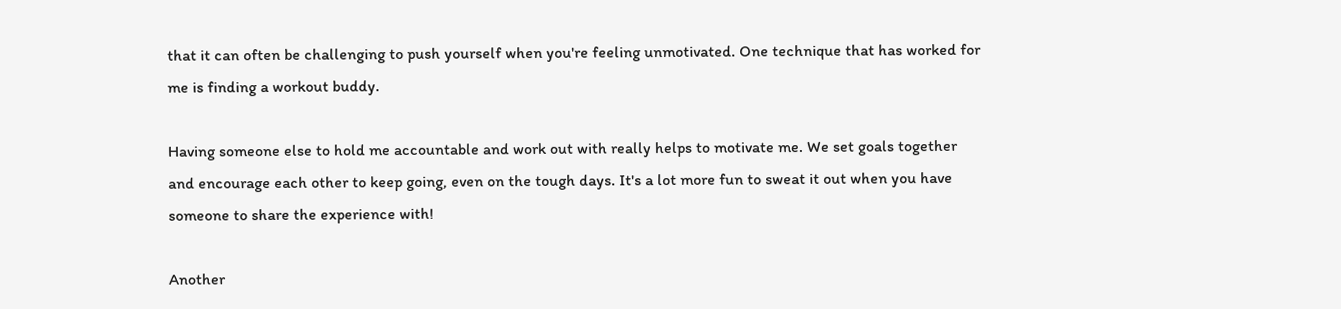that it can often be challenging to push yourself when you're feeling unmotivated. One technique that has worked for me is finding a workout buddy.

Having someone else to hold me accountable and work out with really helps to motivate me. We set goals together and encourage each other to keep going, even on the tough days. It's a lot more fun to sweat it out when you have someone to share the experience with!

Another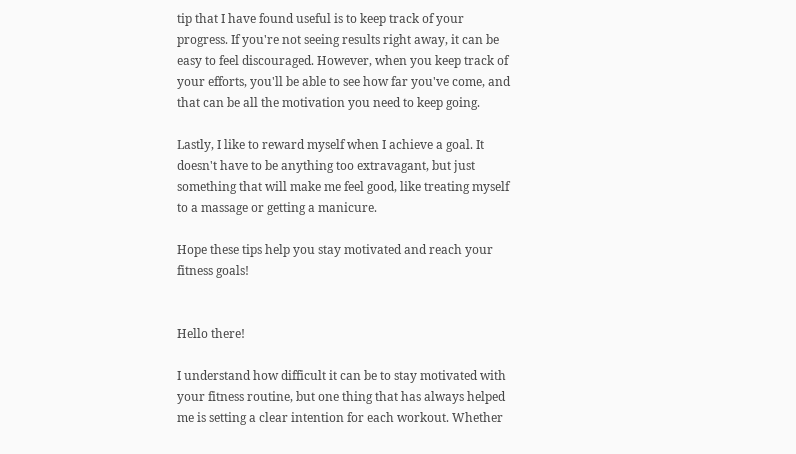tip that I have found useful is to keep track of your progress. If you're not seeing results right away, it can be easy to feel discouraged. However, when you keep track of your efforts, you'll be able to see how far you've come, and that can be all the motivation you need to keep going.

Lastly, I like to reward myself when I achieve a goal. It doesn't have to be anything too extravagant, but just something that will make me feel good, like treating myself to a massage or getting a manicure.

Hope these tips help you stay motivated and reach your fitness goals!


Hello there!

I understand how difficult it can be to stay motivated with your fitness routine, but one thing that has always helped me is setting a clear intention for each workout. Whether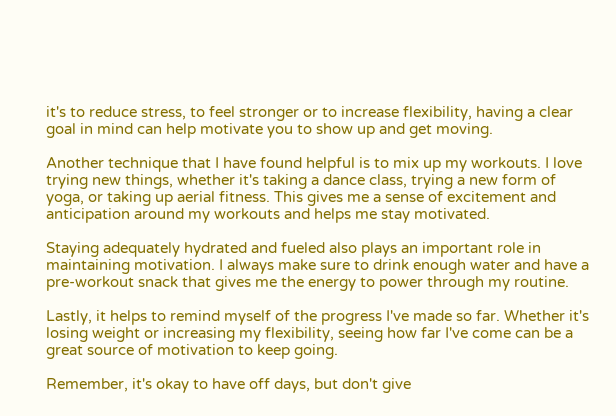it's to reduce stress, to feel stronger or to increase flexibility, having a clear goal in mind can help motivate you to show up and get moving.

Another technique that I have found helpful is to mix up my workouts. I love trying new things, whether it's taking a dance class, trying a new form of yoga, or taking up aerial fitness. This gives me a sense of excitement and anticipation around my workouts and helps me stay motivated.

Staying adequately hydrated and fueled also plays an important role in maintaining motivation. I always make sure to drink enough water and have a pre-workout snack that gives me the energy to power through my routine.

Lastly, it helps to remind myself of the progress I've made so far. Whether it's losing weight or increasing my flexibility, seeing how far I've come can be a great source of motivation to keep going.

Remember, it's okay to have off days, but don't give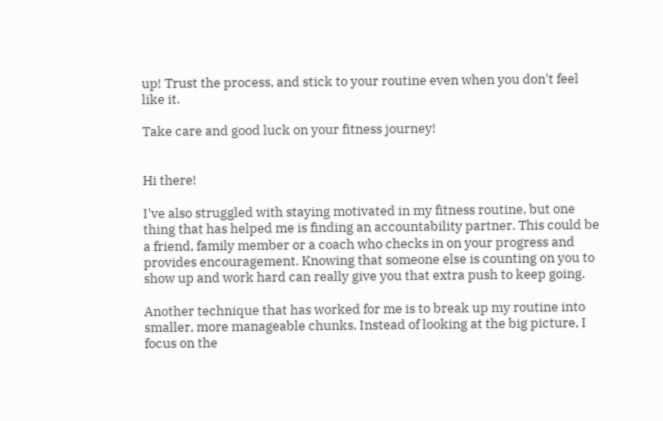up! Trust the process, and stick to your routine even when you don't feel like it.

Take care and good luck on your fitness journey!


Hi there!

I've also struggled with staying motivated in my fitness routine, but one thing that has helped me is finding an accountability partner. This could be a friend, family member or a coach who checks in on your progress and provides encouragement. Knowing that someone else is counting on you to show up and work hard can really give you that extra push to keep going.

Another technique that has worked for me is to break up my routine into smaller, more manageable chunks. Instead of looking at the big picture, I focus on the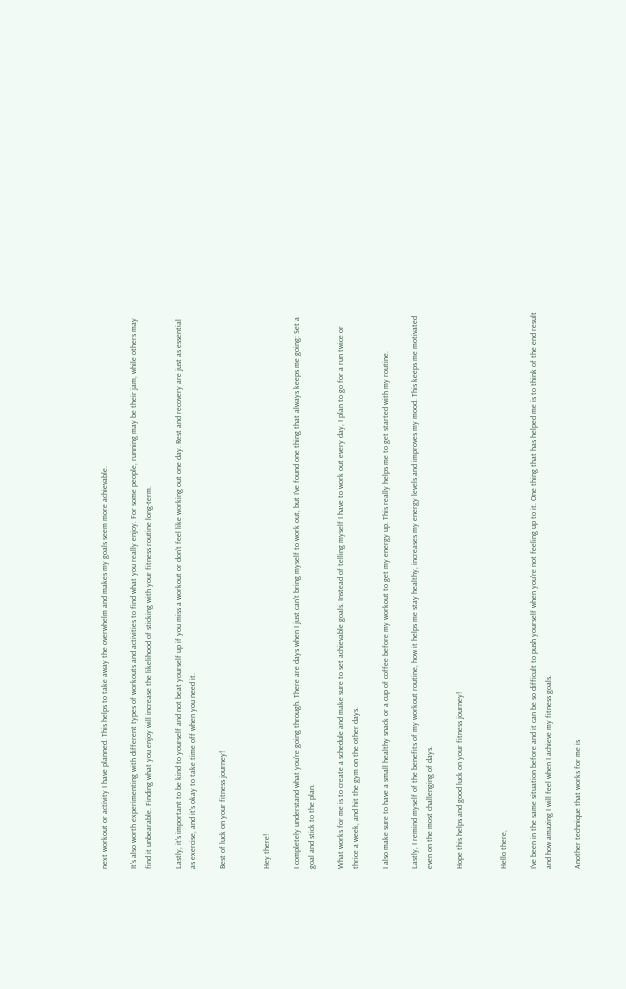next workout or activity I have planned. This helps to take away the overwhelm and makes my goals seem more achievable.

It's also worth experimenting with different types of workouts and activities to find what you really enjoy. For some people, running may be their jam, while others may find it unbearable. Finding what you enjoy will increase the likelihood of sticking with your fitness routine long-term.

Lastly, it's important to be kind to yourself and not beat yourself up if you miss a workout or don't feel like working out one day. Rest and recovery are just as essential as exercise, and it's okay to take time off when you need it.

Best of luck on your fitness journey!


Hey there!

I completely understand what you're going through. There are days when I just can't bring myself to work out, but I've found one thing that always keeps me going: Set a goal and stick to the plan.

What works for me is to create a schedule and make sure to set achievable goals. Instead of telling myself I have to work out every day, I plan to go for a run twice or thrice a week, and hit the gym on the other days.

I also make sure to have a small healthy snack or a cup of coffee before my workout to get my energy up. This really helps me to get started with my routine.

Lastly, I remind myself of the benefits of my workout routine, how it helps me stay healthy, increases my energy levels and improves my mood. This keeps me motivated even on the most challenging of days.

Hope this helps and good luck on your fitness journey!


Hello there,

I've been in the same situation before and it can be so difficult to push yourself when you're not feeling up to it. One thing that has helped me is to think of the end result and how amazing I will feel when I achieve my fitness goals.

Another technique that works for me is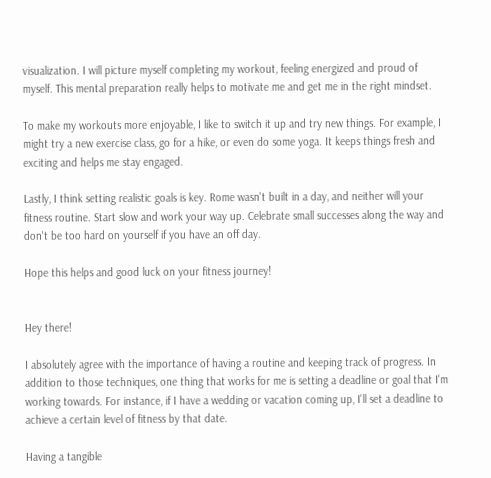visualization. I will picture myself completing my workout, feeling energized and proud of myself. This mental preparation really helps to motivate me and get me in the right mindset.

To make my workouts more enjoyable, I like to switch it up and try new things. For example, I might try a new exercise class, go for a hike, or even do some yoga. It keeps things fresh and exciting and helps me stay engaged.

Lastly, I think setting realistic goals is key. Rome wasn't built in a day, and neither will your fitness routine. Start slow and work your way up. Celebrate small successes along the way and don't be too hard on yourself if you have an off day.

Hope this helps and good luck on your fitness journey!


Hey there!

I absolutely agree with the importance of having a routine and keeping track of progress. In addition to those techniques, one thing that works for me is setting a deadline or goal that I'm working towards. For instance, if I have a wedding or vacation coming up, I'll set a deadline to achieve a certain level of fitness by that date.

Having a tangible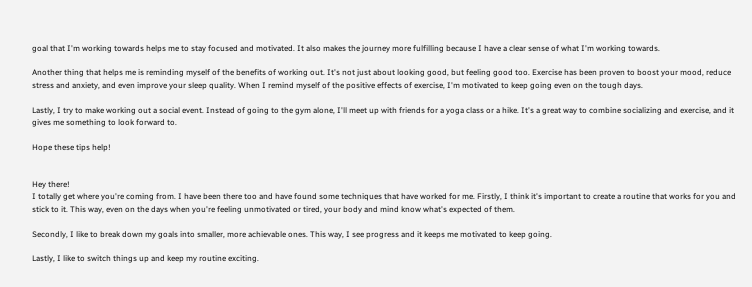goal that I'm working towards helps me to stay focused and motivated. It also makes the journey more fulfilling because I have a clear sense of what I'm working towards.

Another thing that helps me is reminding myself of the benefits of working out. It's not just about looking good, but feeling good too. Exercise has been proven to boost your mood, reduce stress and anxiety, and even improve your sleep quality. When I remind myself of the positive effects of exercise, I'm motivated to keep going even on the tough days.

Lastly, I try to make working out a social event. Instead of going to the gym alone, I'll meet up with friends for a yoga class or a hike. It's a great way to combine socializing and exercise, and it gives me something to look forward to.

Hope these tips help!


Hey there!
I totally get where you're coming from. I have been there too and have found some techniques that have worked for me. Firstly, I think it's important to create a routine that works for you and stick to it. This way, even on the days when you're feeling unmotivated or tired, your body and mind know what's expected of them.

Secondly, I like to break down my goals into smaller, more achievable ones. This way, I see progress and it keeps me motivated to keep going.

Lastly, I like to switch things up and keep my routine exciting.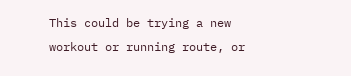This could be trying a new workout or running route, or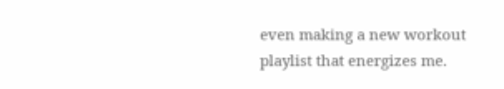even making a new workout playlist that energizes me.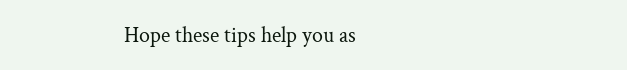Hope these tips help you as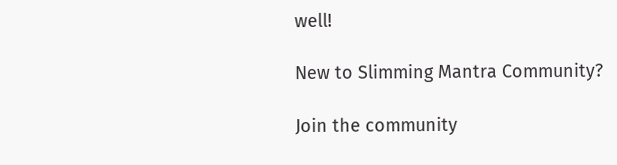well!

New to Slimming Mantra Community?

Join the community